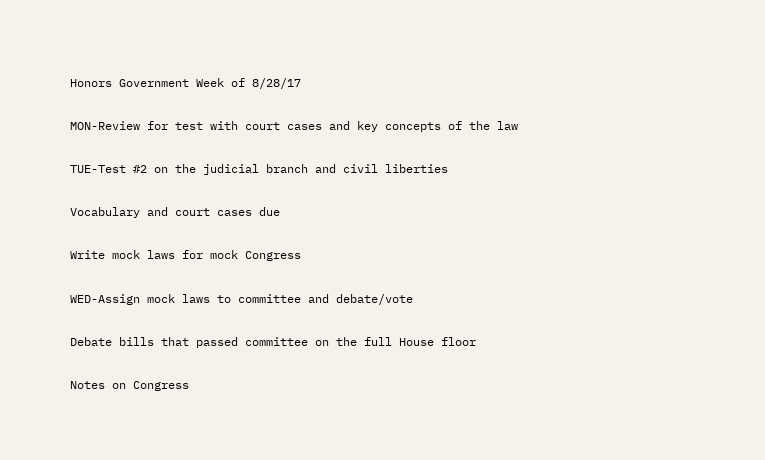Honors Government Week of 8/28/17

MON-Review for test with court cases and key concepts of the law

TUE-Test #2 on the judicial branch and civil liberties

Vocabulary and court cases due

Write mock laws for mock Congress

WED-Assign mock laws to committee and debate/vote

Debate bills that passed committee on the full House floor

Notes on Congress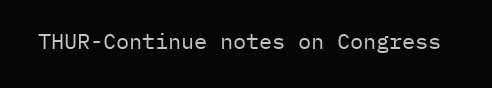THUR-Continue notes on Congress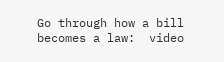Go through how a bill becomes a law:  video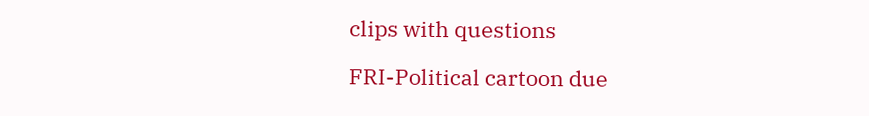clips with questions

FRI-Political cartoon due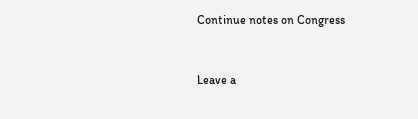Continue notes on Congress


Leave a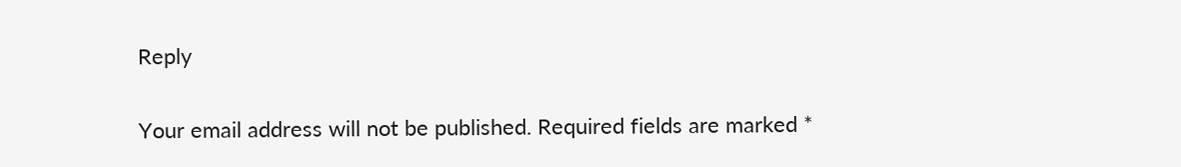Reply

Your email address will not be published. Required fields are marked *